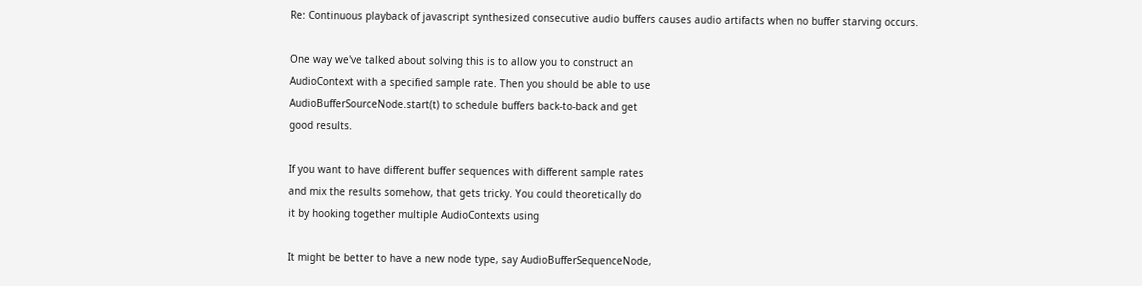Re: Continuous playback of javascript synthesized consecutive audio buffers causes audio artifacts when no buffer starving occurs.

One way we've talked about solving this is to allow you to construct an
AudioContext with a specified sample rate. Then you should be able to use
AudioBufferSourceNode.start(t) to schedule buffers back-to-back and get
good results.

If you want to have different buffer sequences with different sample rates
and mix the results somehow, that gets tricky. You could theoretically do
it by hooking together multiple AudioContexts using

It might be better to have a new node type, say AudioBufferSequenceNode,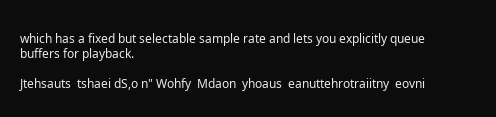which has a fixed but selectable sample rate and lets you explicitly queue
buffers for playback.

Jtehsauts  tshaei dS,o n" Wohfy  Mdaon  yhoaus  eanuttehrotraiitny  eovni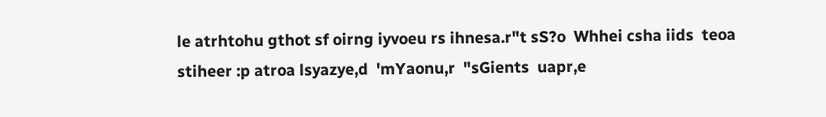le atrhtohu gthot sf oirng iyvoeu rs ihnesa.r"t sS?o  Whhei csha iids  teoa
stiheer :p atroa lsyazye,d  'mYaonu,r  "sGients  uapr,e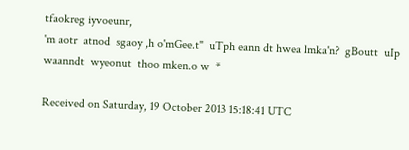tfaokreg iyvoeunr,
'm aotr  atnod  sgaoy ,h o'mGee.t"  uTph eann dt hwea lmka'n?  gBoutt  uIp
waanndt  wyeonut  thoo mken.o w  *

Received on Saturday, 19 October 2013 15:18:41 UTC